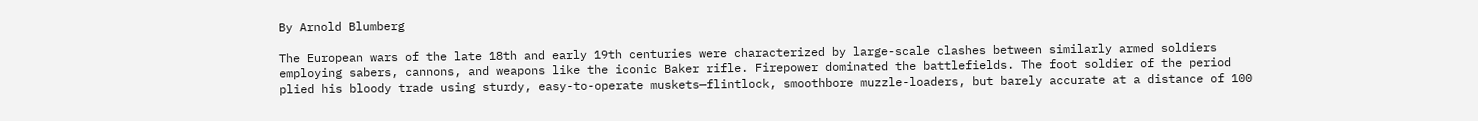By Arnold Blumberg

The European wars of the late 18th and early 19th centuries were characterized by large-scale clashes between similarly armed soldiers employing sabers, cannons, and weapons like the iconic Baker rifle. Firepower dominated the battlefields. The foot soldier of the period plied his bloody trade using sturdy, easy-to-operate muskets—flintlock, smoothbore muzzle-loaders, but barely accurate at a distance of 100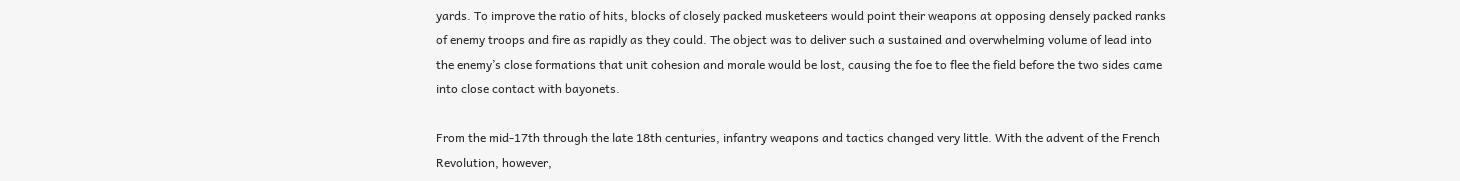yards. To improve the ratio of hits, blocks of closely packed musketeers would point their weapons at opposing densely packed ranks of enemy troops and fire as rapidly as they could. The object was to deliver such a sustained and overwhelming volume of lead into the enemy’s close formations that unit cohesion and morale would be lost, causing the foe to flee the field before the two sides came into close contact with bayonets.

From the mid-17th through the late 18th centuries, infantry weapons and tactics changed very little. With the advent of the French Revolution, however,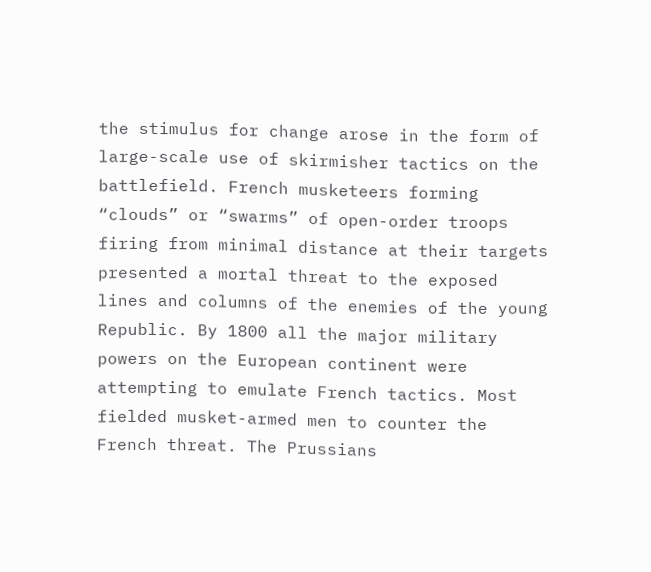the stimulus for change arose in the form of large-scale use of skirmisher tactics on the battlefield. French musketeers forming “clouds” or “swarms” of open-order troops firing from minimal distance at their targets presented a mortal threat to the exposed lines and columns of the enemies of the young Republic. By 1800 all the major military powers on the European continent were attempting to emulate French tactics. Most fielded musket-armed men to counter the French threat. The Prussians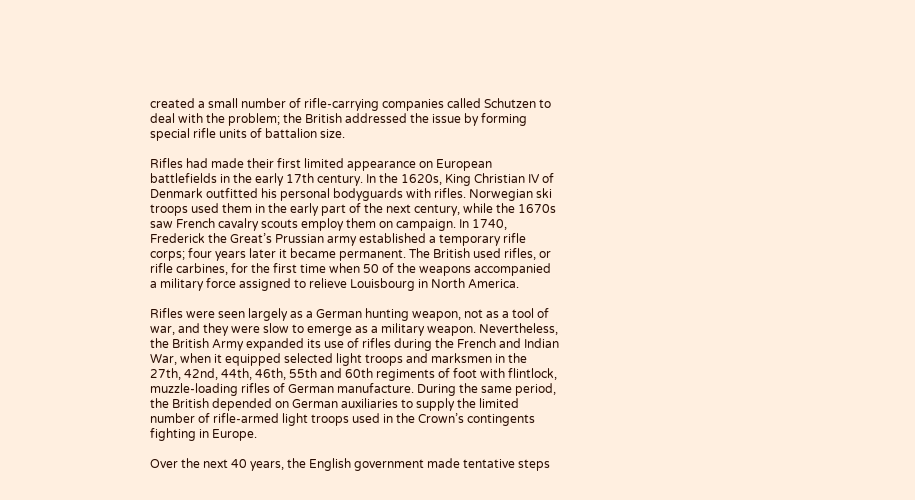created a small number of rifle-carrying companies called Schutzen to deal with the problem; the British addressed the issue by forming special rifle units of battalion size.

Rifles had made their first limited appearance on European battlefields in the early 17th century. In the 1620s, King Christian IV of Denmark outfitted his personal bodyguards with rifles. Norwegian ski troops used them in the early part of the next century, while the 1670s saw French cavalry scouts employ them on campaign. In 1740, Frederick the Great’s Prussian army established a temporary rifle corps; four years later it became permanent. The British used rifles, or rifle carbines, for the first time when 50 of the weapons accompanied a military force assigned to relieve Louisbourg in North America.

Rifles were seen largely as a German hunting weapon, not as a tool of war, and they were slow to emerge as a military weapon. Nevertheless, the British Army expanded its use of rifles during the French and Indian War, when it equipped selected light troops and marksmen in the 27th, 42nd, 44th, 46th, 55th and 60th regiments of foot with flintlock, muzzle-loading rifles of German manufacture. During the same period, the British depended on German auxiliaries to supply the limited number of rifle-armed light troops used in the Crown’s contingents fighting in Europe.

Over the next 40 years, the English government made tentative steps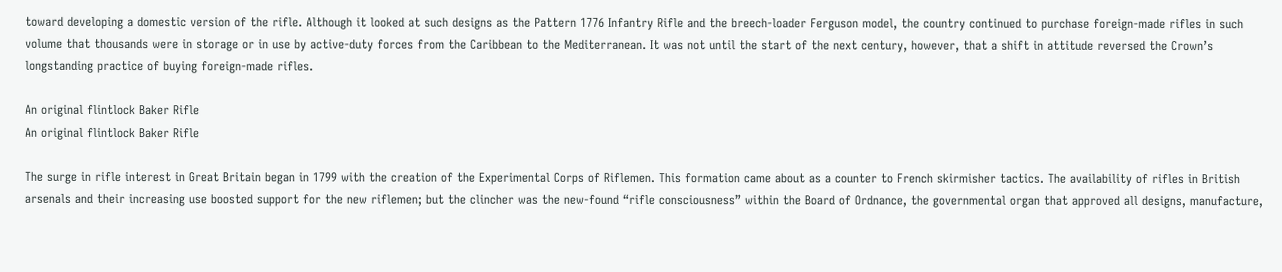toward developing a domestic version of the rifle. Although it looked at such designs as the Pattern 1776 Infantry Rifle and the breech-loader Ferguson model, the country continued to purchase foreign-made rifles in such volume that thousands were in storage or in use by active-duty forces from the Caribbean to the Mediterranean. It was not until the start of the next century, however, that a shift in attitude reversed the Crown’s longstanding practice of buying foreign-made rifles.

An original flintlock Baker Rifle
An original flintlock Baker Rifle

The surge in rifle interest in Great Britain began in 1799 with the creation of the Experimental Corps of Riflemen. This formation came about as a counter to French skirmisher tactics. The availability of rifles in British arsenals and their increasing use boosted support for the new riflemen; but the clincher was the new-found “rifle consciousness” within the Board of Ordnance, the governmental organ that approved all designs, manufacture,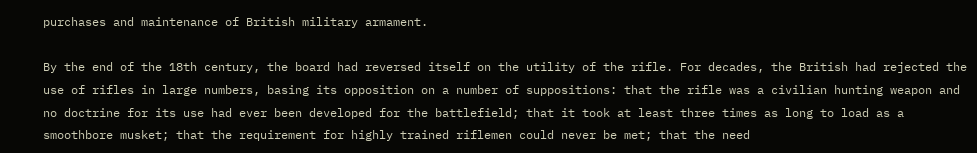purchases and maintenance of British military armament.

By the end of the 18th century, the board had reversed itself on the utility of the rifle. For decades, the British had rejected the use of rifles in large numbers, basing its opposition on a number of suppositions: that the rifle was a civilian hunting weapon and no doctrine for its use had ever been developed for the battlefield; that it took at least three times as long to load as a smoothbore musket; that the requirement for highly trained riflemen could never be met; that the need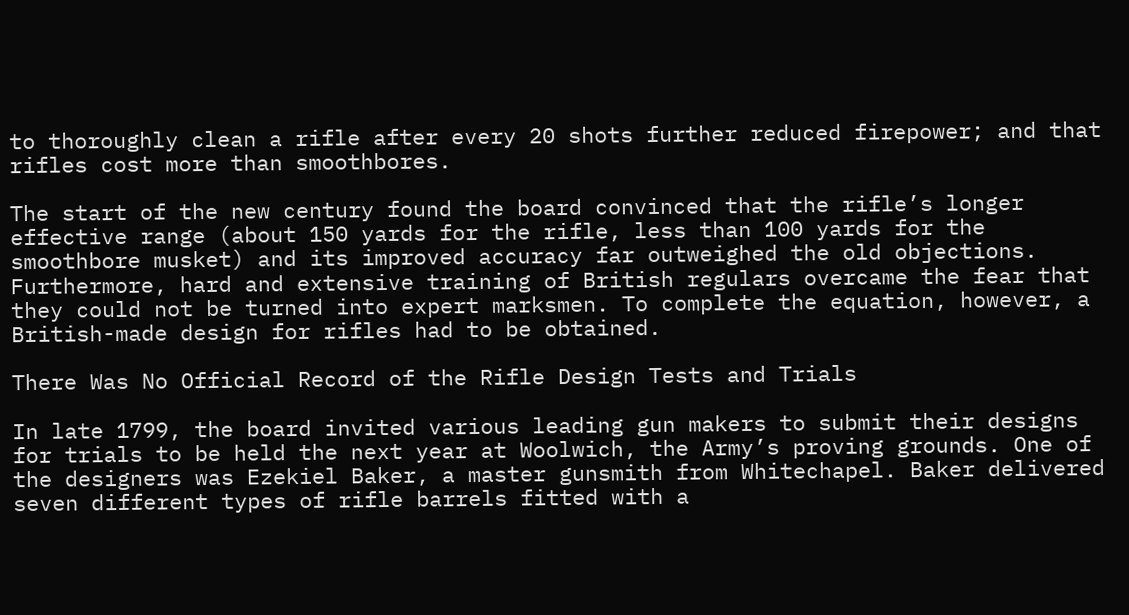to thoroughly clean a rifle after every 20 shots further reduced firepower; and that rifles cost more than smoothbores.

The start of the new century found the board convinced that the rifle’s longer effective range (about 150 yards for the rifle, less than 100 yards for the smoothbore musket) and its improved accuracy far outweighed the old objections. Furthermore, hard and extensive training of British regulars overcame the fear that they could not be turned into expert marksmen. To complete the equation, however, a British-made design for rifles had to be obtained.

There Was No Official Record of the Rifle Design Tests and Trials

In late 1799, the board invited various leading gun makers to submit their designs for trials to be held the next year at Woolwich, the Army’s proving grounds. One of the designers was Ezekiel Baker, a master gunsmith from Whitechapel. Baker delivered seven different types of rifle barrels fitted with a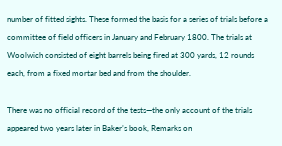number of fitted sights. These formed the basis for a series of trials before a committee of field officers in January and February 1800. The trials at Woolwich consisted of eight barrels being fired at 300 yards, 12 rounds each, from a fixed mortar bed and from the shoulder.

There was no official record of the tests—the only account of the trials appeared two years later in Baker’s book, Remarks on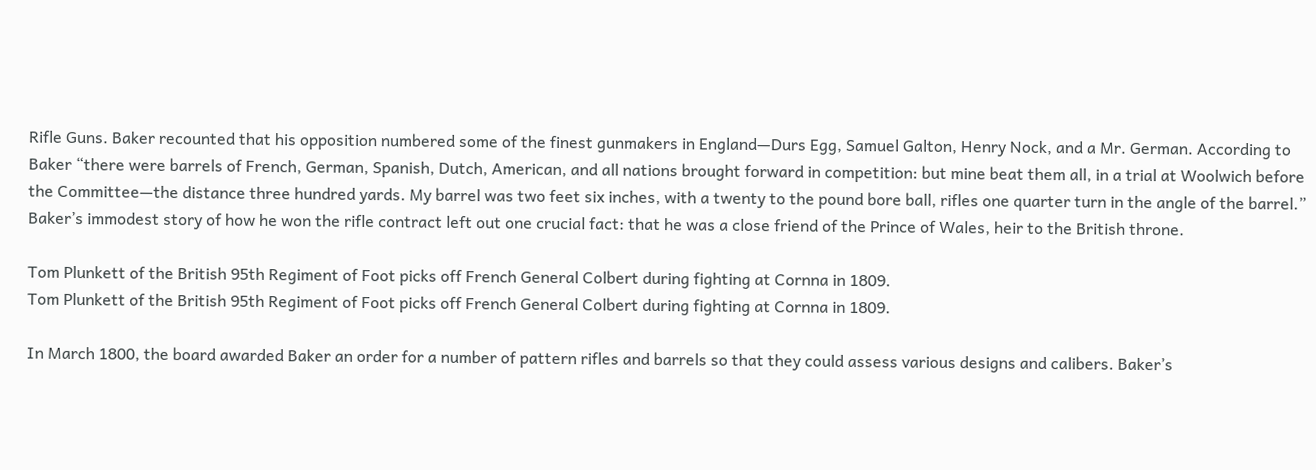Rifle Guns. Baker recounted that his opposition numbered some of the finest gunmakers in England—Durs Egg, Samuel Galton, Henry Nock, and a Mr. German. According to Baker “there were barrels of French, German, Spanish, Dutch, American, and all nations brought forward in competition: but mine beat them all, in a trial at Woolwich before the Committee—the distance three hundred yards. My barrel was two feet six inches, with a twenty to the pound bore ball, rifles one quarter turn in the angle of the barrel.” Baker’s immodest story of how he won the rifle contract left out one crucial fact: that he was a close friend of the Prince of Wales, heir to the British throne.

Tom Plunkett of the British 95th Regiment of Foot picks off French General Colbert during fighting at Cornna in 1809.
Tom Plunkett of the British 95th Regiment of Foot picks off French General Colbert during fighting at Cornna in 1809.

In March 1800, the board awarded Baker an order for a number of pattern rifles and barrels so that they could assess various designs and calibers. Baker’s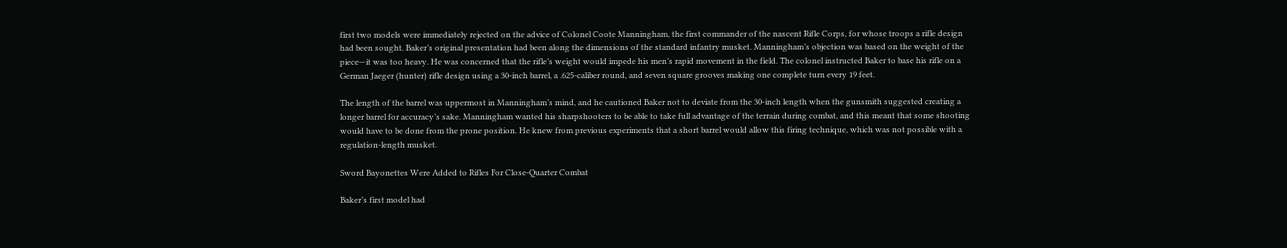first two models were immediately rejected on the advice of Colonel Coote Manningham, the first commander of the nascent Rifle Corps, for whose troops a rifle design had been sought. Baker’s original presentation had been along the dimensions of the standard infantry musket. Manningham’s objection was based on the weight of the piece—it was too heavy. He was concerned that the rifle’s weight would impede his men’s rapid movement in the field. The colonel instructed Baker to base his rifle on a German Jaeger (hunter) rifle design using a 30-inch barrel, a .625-caliber round, and seven square grooves making one complete turn every 19 feet.

The length of the barrel was uppermost in Manningham’s mind, and he cautioned Baker not to deviate from the 30-inch length when the gunsmith suggested creating a longer barrel for accuracy’s sake. Manningham wanted his sharpshooters to be able to take full advantage of the terrain during combat, and this meant that some shooting would have to be done from the prone position. He knew from previous experiments that a short barrel would allow this firing technique, which was not possible with a regulation-length musket.

Sword Bayonettes Were Added to Rifles For Close-Quarter Combat

Baker’s first model had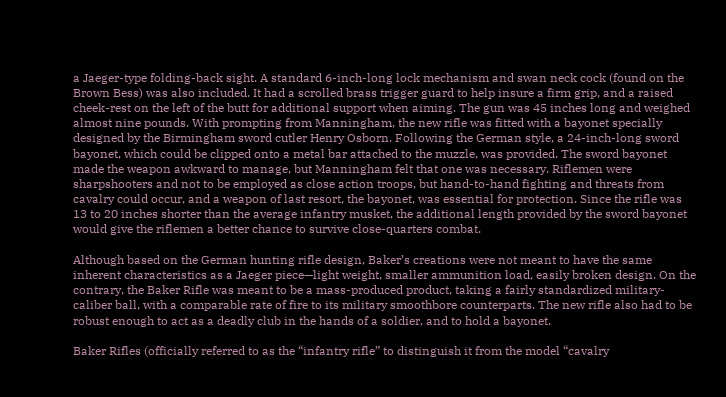a Jaeger-type folding-back sight. A standard 6-inch-long lock mechanism and swan neck cock (found on the Brown Bess) was also included. It had a scrolled brass trigger guard to help insure a firm grip, and a raised cheek-rest on the left of the butt for additional support when aiming. The gun was 45 inches long and weighed almost nine pounds. With prompting from Manningham, the new rifle was fitted with a bayonet specially designed by the Birmingham sword cutler Henry Osborn. Following the German style, a 24-inch-long sword bayonet, which could be clipped onto a metal bar attached to the muzzle, was provided. The sword bayonet made the weapon awkward to manage, but Manningham felt that one was necessary. Riflemen were sharpshooters and not to be employed as close action troops, but hand-to-hand fighting and threats from cavalry could occur, and a weapon of last resort, the bayonet, was essential for protection. Since the rifle was 13 to 20 inches shorter than the average infantry musket, the additional length provided by the sword bayonet would give the riflemen a better chance to survive close-quarters combat.

Although based on the German hunting rifle design, Baker’s creations were not meant to have the same inherent characteristics as a Jaeger piece—light weight, smaller ammunition load, easily broken design. On the contrary, the Baker Rifle was meant to be a mass-produced product, taking a fairly standardized military-caliber ball, with a comparable rate of fire to its military smoothbore counterparts. The new rifle also had to be robust enough to act as a deadly club in the hands of a soldier, and to hold a bayonet.

Baker Rifles (officially referred to as the “infantry rifle” to distinguish it from the model “cavalry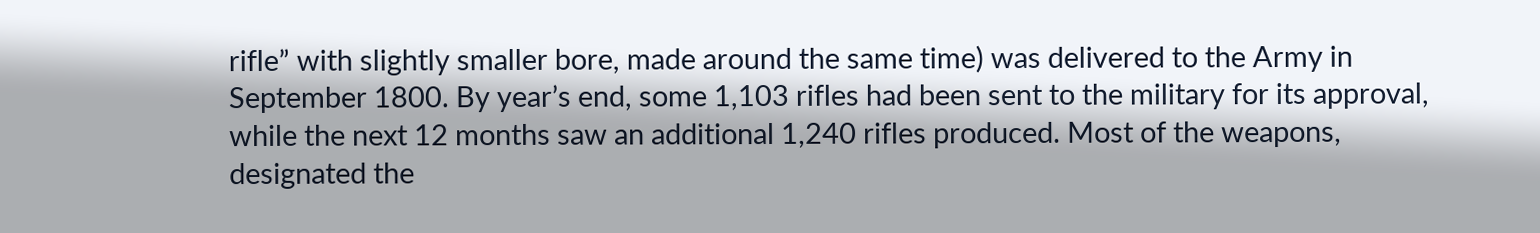rifle” with slightly smaller bore, made around the same time) was delivered to the Army in September 1800. By year’s end, some 1,103 rifles had been sent to the military for its approval, while the next 12 months saw an additional 1,240 rifles produced. Most of the weapons, designated the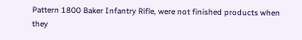Pattern 1800 Baker Infantry Rifle, were not finished products when they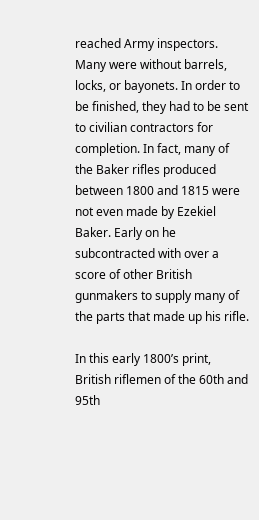reached Army inspectors. Many were without barrels, locks, or bayonets. In order to be finished, they had to be sent to civilian contractors for completion. In fact, many of the Baker rifles produced between 1800 and 1815 were not even made by Ezekiel Baker. Early on he subcontracted with over a score of other British gunmakers to supply many of the parts that made up his rifle.

In this early 1800’s print, British riflemen of the 60th and 95th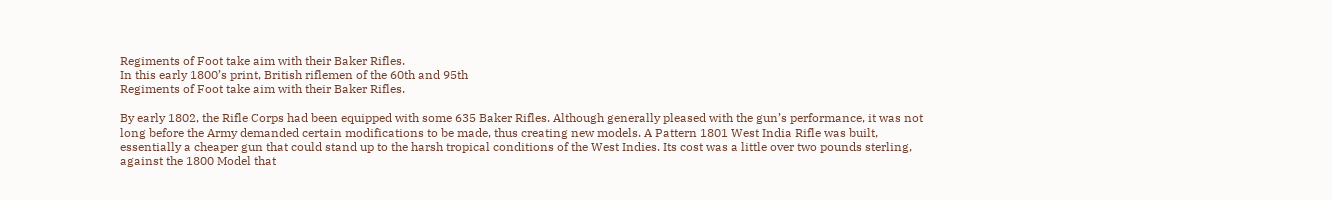Regiments of Foot take aim with their Baker Rifles.
In this early 1800’s print, British riflemen of the 60th and 95th
Regiments of Foot take aim with their Baker Rifles.

By early 1802, the Rifle Corps had been equipped with some 635 Baker Rifles. Although generally pleased with the gun’s performance, it was not long before the Army demanded certain modifications to be made, thus creating new models. A Pattern 1801 West India Rifle was built, essentially a cheaper gun that could stand up to the harsh tropical conditions of the West Indies. Its cost was a little over two pounds sterling, against the 1800 Model that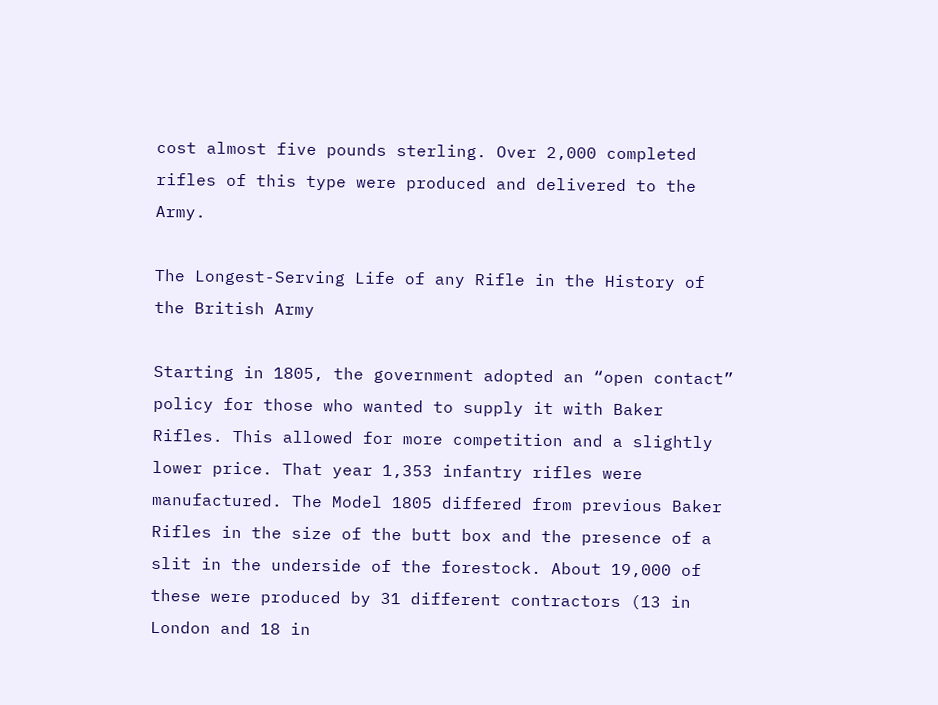cost almost five pounds sterling. Over 2,000 completed rifles of this type were produced and delivered to the Army.

The Longest-Serving Life of any Rifle in the History of the British Army

Starting in 1805, the government adopted an “open contact” policy for those who wanted to supply it with Baker Rifles. This allowed for more competition and a slightly lower price. That year 1,353 infantry rifles were manufactured. The Model 1805 differed from previous Baker Rifles in the size of the butt box and the presence of a slit in the underside of the forestock. About 19,000 of these were produced by 31 different contractors (13 in London and 18 in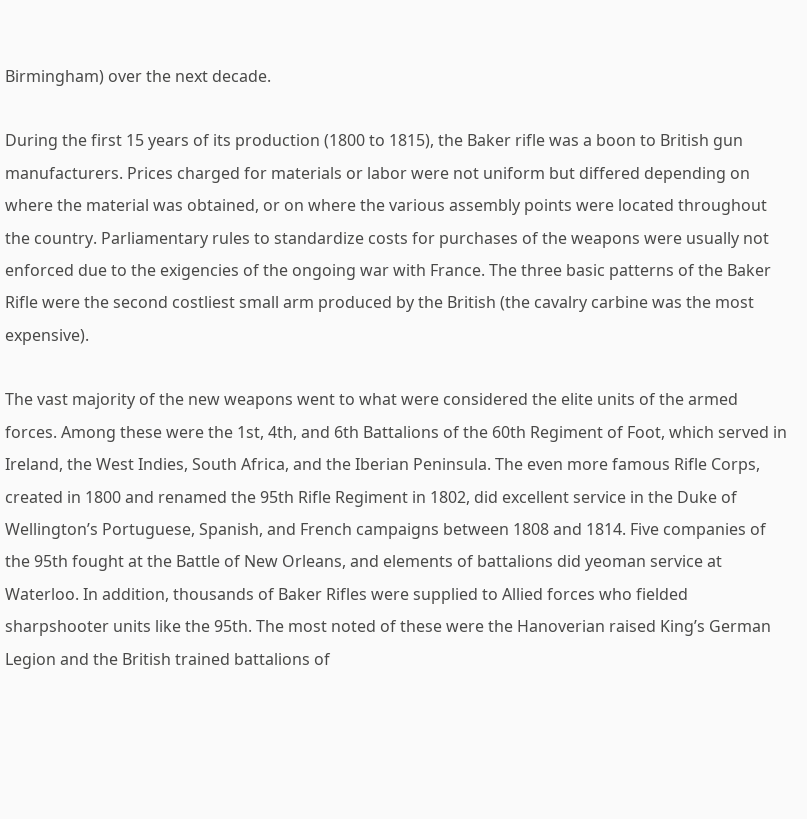Birmingham) over the next decade.

During the first 15 years of its production (1800 to 1815), the Baker rifle was a boon to British gun manufacturers. Prices charged for materials or labor were not uniform but differed depending on where the material was obtained, or on where the various assembly points were located throughout the country. Parliamentary rules to standardize costs for purchases of the weapons were usually not enforced due to the exigencies of the ongoing war with France. The three basic patterns of the Baker Rifle were the second costliest small arm produced by the British (the cavalry carbine was the most expensive).

The vast majority of the new weapons went to what were considered the elite units of the armed forces. Among these were the 1st, 4th, and 6th Battalions of the 60th Regiment of Foot, which served in Ireland, the West Indies, South Africa, and the Iberian Peninsula. The even more famous Rifle Corps, created in 1800 and renamed the 95th Rifle Regiment in 1802, did excellent service in the Duke of Wellington’s Portuguese, Spanish, and French campaigns between 1808 and 1814. Five companies of the 95th fought at the Battle of New Orleans, and elements of battalions did yeoman service at Waterloo. In addition, thousands of Baker Rifles were supplied to Allied forces who fielded sharpshooter units like the 95th. The most noted of these were the Hanoverian raised King’s German Legion and the British trained battalions of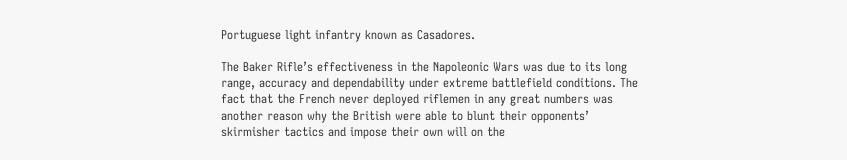Portuguese light infantry known as Casadores.

The Baker Rifle’s effectiveness in the Napoleonic Wars was due to its long range, accuracy and dependability under extreme battlefield conditions. The fact that the French never deployed riflemen in any great numbers was another reason why the British were able to blunt their opponents’ skirmisher tactics and impose their own will on the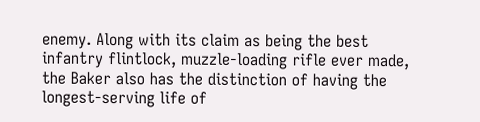enemy. Along with its claim as being the best infantry flintlock, muzzle-loading rifle ever made, the Baker also has the distinction of having the longest-serving life of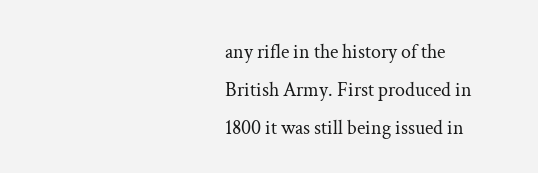any rifle in the history of the British Army. First produced in 1800 it was still being issued in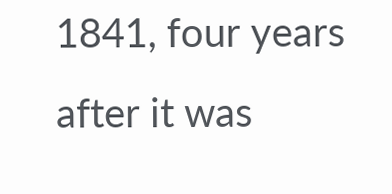1841, four years after it was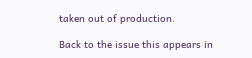taken out of production.

Back to the issue this appears in